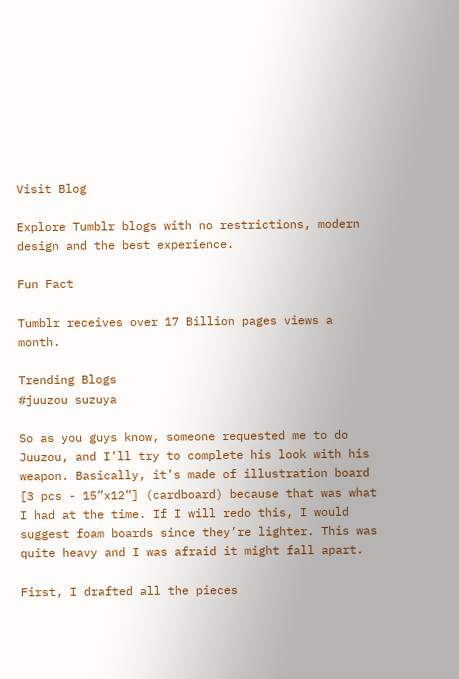Visit Blog

Explore Tumblr blogs with no restrictions, modern design and the best experience.

Fun Fact

Tumblr receives over 17 Billion pages views a month.

Trending Blogs
#juuzou suzuya

So as you guys know, someone requested me to do Juuzou, and I’ll try to complete his look with his weapon. Basically, it’s made of illustration board [3 pcs - 15”x12”] (cardboard) because that was what I had at the time. If I will redo this, I would suggest foam boards since they’re lighter. This was quite heavy and I was afraid it might fall apart.

First, I drafted all the pieces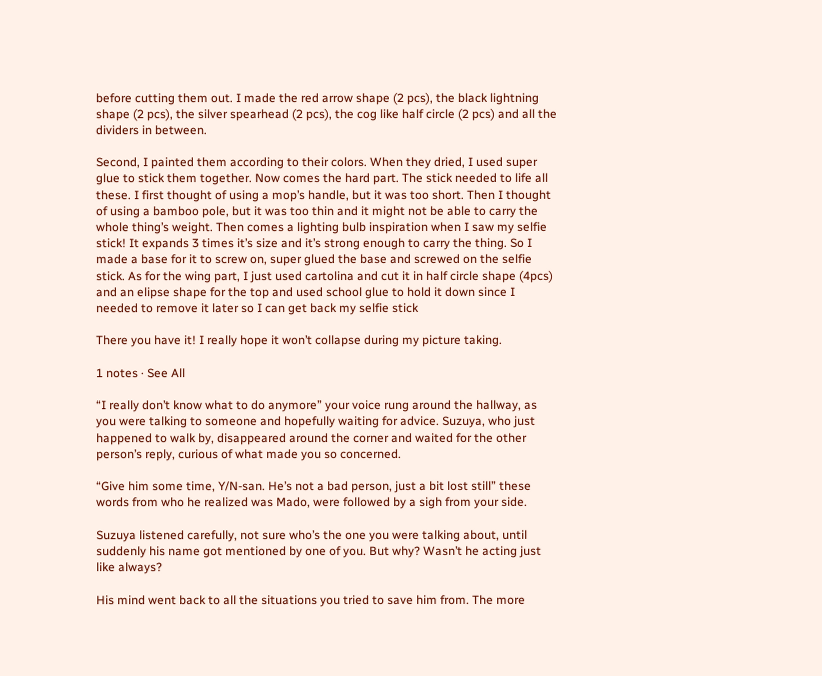before cutting them out. I made the red arrow shape (2 pcs), the black lightning shape (2 pcs), the silver spearhead (2 pcs), the cog like half circle (2 pcs) and all the dividers in between.

Second, I painted them according to their colors. When they dried, I used super glue to stick them together. Now comes the hard part. The stick needed to life all these. I first thought of using a mop’s handle, but it was too short. Then I thought of using a bamboo pole, but it was too thin and it might not be able to carry the whole thing’s weight. Then comes a lighting bulb inspiration when I saw my selfie stick! It expands 3 times it’s size and it’s strong enough to carry the thing. So I made a base for it to screw on, super glued the base and screwed on the selfie stick. As for the wing part, I just used cartolina and cut it in half circle shape (4pcs) and an elipse shape for the top and used school glue to hold it down since I needed to remove it later so I can get back my selfie stick

There you have it! I really hope it won’t collapse during my picture taking.

1 notes · See All

“I really don’t know what to do anymore” your voice rung around the hallway, as you were talking to someone and hopefully waiting for advice. Suzuya, who just happened to walk by, disappeared around the corner and waited for the other person’s reply, curious of what made you so concerned.

“Give him some time, Y/N-san. He’s not a bad person, just a bit lost still” these words from who he realized was Mado, were followed by a sigh from your side.

Suzuya listened carefully, not sure who’s the one you were talking about, until suddenly his name got mentioned by one of you. But why? Wasn’t he acting just like always?

His mind went back to all the situations you tried to save him from. The more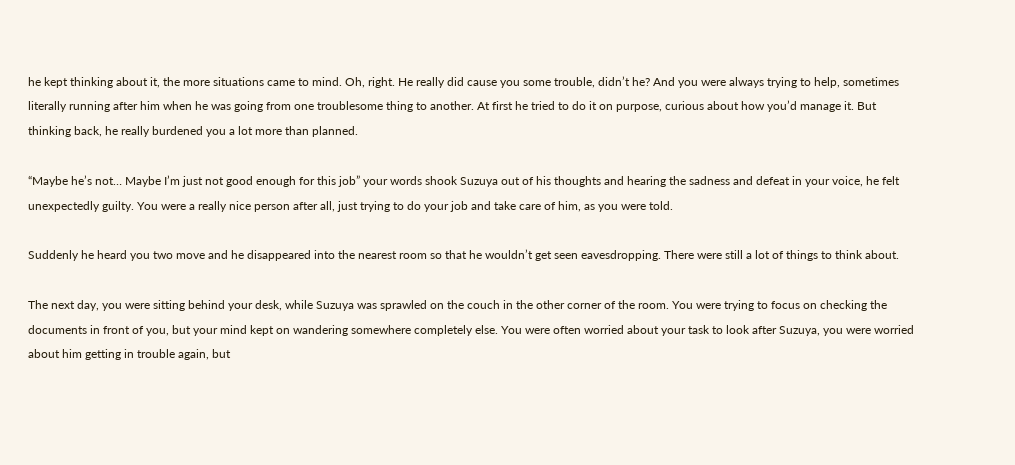he kept thinking about it, the more situations came to mind. Oh, right. He really did cause you some trouble, didn’t he? And you were always trying to help, sometimes literally running after him when he was going from one troublesome thing to another. At first he tried to do it on purpose, curious about how you’d manage it. But thinking back, he really burdened you a lot more than planned.

“Maybe he’s not… Maybe I’m just not good enough for this job” your words shook Suzuya out of his thoughts and hearing the sadness and defeat in your voice, he felt unexpectedly guilty. You were a really nice person after all, just trying to do your job and take care of him, as you were told.

Suddenly he heard you two move and he disappeared into the nearest room so that he wouldn’t get seen eavesdropping. There were still a lot of things to think about.

The next day, you were sitting behind your desk, while Suzuya was sprawled on the couch in the other corner of the room. You were trying to focus on checking the documents in front of you, but your mind kept on wandering somewhere completely else. You were often worried about your task to look after Suzuya, you were worried about him getting in trouble again, but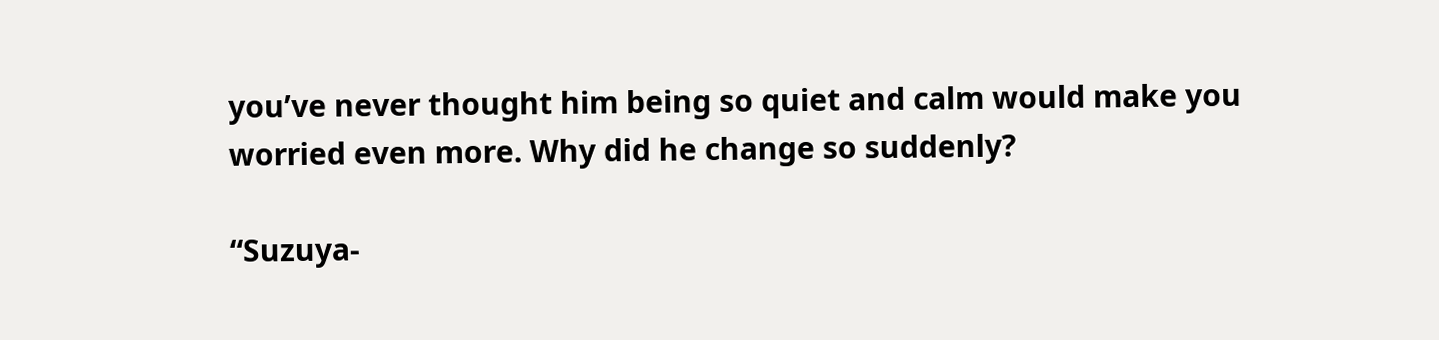you’ve never thought him being so quiet and calm would make you worried even more. Why did he change so suddenly?

“Suzuya-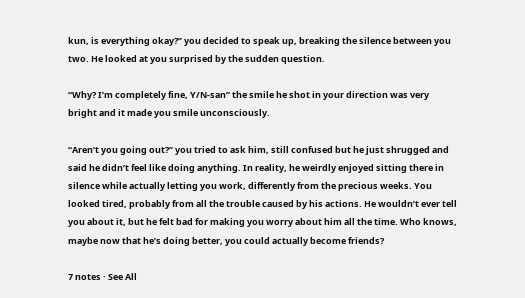kun, is everything okay?” you decided to speak up, breaking the silence between you two. He looked at you surprised by the sudden question.

“Why? I’m completely fine, Y/N-san” the smile he shot in your direction was very bright and it made you smile unconsciously.

“Aren’t you going out?” you tried to ask him, still confused but he just shrugged and said he didn’t feel like doing anything. In reality, he weirdly enjoyed sitting there in silence while actually letting you work, differently from the precious weeks. You looked tired, probably from all the trouble caused by his actions. He wouldn’t ever tell you about it, but he felt bad for making you worry about him all the time. Who knows, maybe now that he’s doing better, you could actually become friends?

7 notes · See All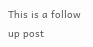This is a follow up post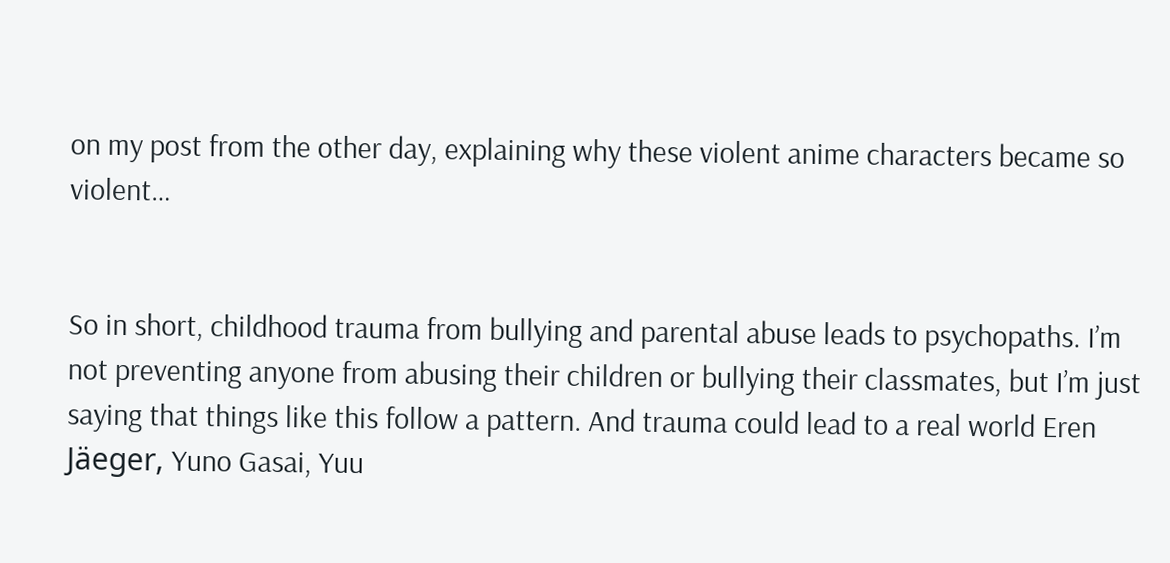on my post from the other day, explaining why these violent anime characters became so violent…


So in short, childhood trauma from bullying and parental abuse leads to psychopaths. I’m not preventing anyone from abusing their children or bullying their classmates, but I’m just saying that things like this follow a pattern. And trauma could lead to a real world Eren Jäeger, Yuno Gasai, Yuu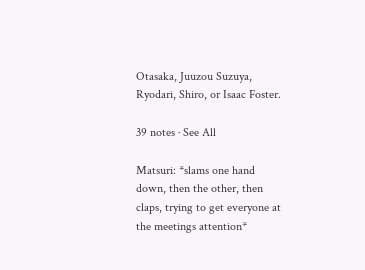Otasaka, Juuzou Suzuya, Ryodari, Shiro, or Isaac Foster.

39 notes · See All

Matsuri: *slams one hand down, then the other, then claps, trying to get everyone at the meetings attention*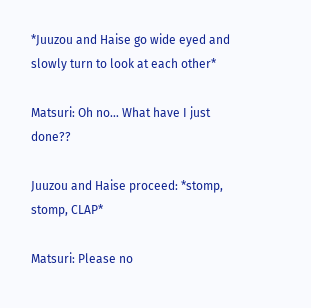*Juuzou and Haise go wide eyed and slowly turn to look at each other*

Matsuri: Oh no… What have I just done??

Juuzou and Haise proceed: *stomp, stomp, CLAP*

Matsuri: Please no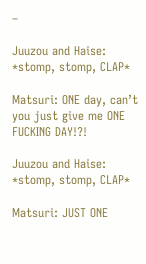–

Juuzou and Haise: *stomp, stomp, CLAP*

Matsuri: ONE day, can’t you just give me ONE FUCKING DAY!?!

Juuzou and Haise: *stomp, stomp, CLAP*

Matsuri: JUST ONE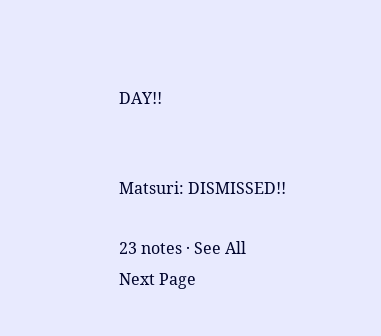DAY!!


Matsuri: DISMISSED!!

23 notes · See All
Next Page